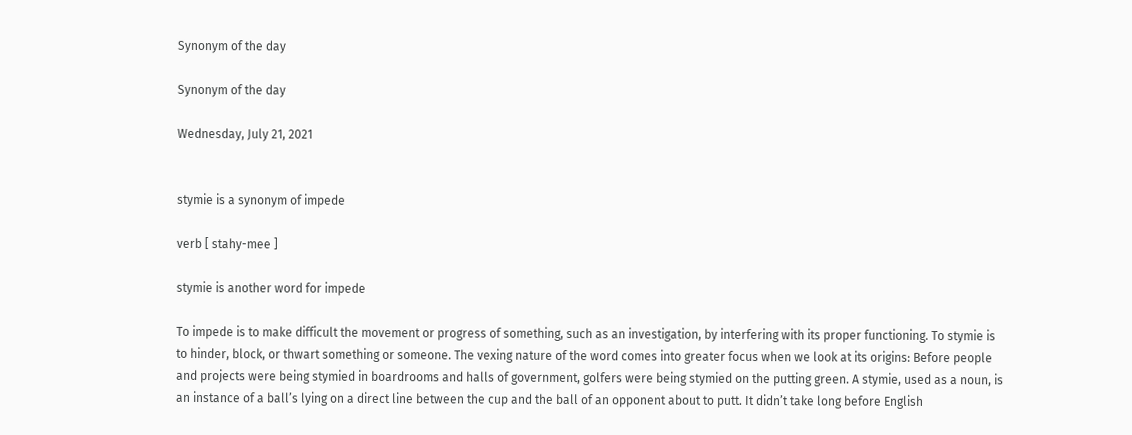Synonym of the day

Synonym of the day

Wednesday, July 21, 2021


stymie is a synonym of impede

verb [ stahy-mee ]

stymie is another word for impede

To impede is to make difficult the movement or progress of something, such as an investigation, by interfering with its proper functioning. To stymie is to hinder, block, or thwart something or someone. The vexing nature of the word comes into greater focus when we look at its origins: Before people and projects were being stymied in boardrooms and halls of government, golfers were being stymied on the putting green. A stymie, used as a noun, is an instance of a ball’s lying on a direct line between the cup and the ball of an opponent about to putt. It didn’t take long before English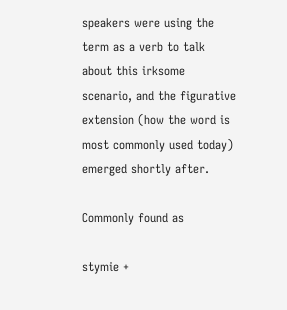speakers were using the term as a verb to talk about this irksome scenario, and the figurative extension (how the word is most commonly used today) emerged shortly after.

Commonly found as

stymie +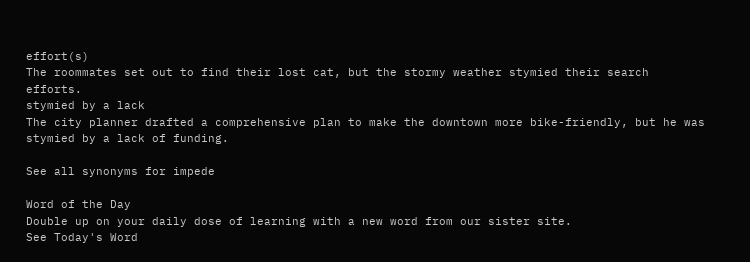effort(s)
The roommates set out to find their lost cat, but the stormy weather stymied their search efforts.
stymied by a lack
The city planner drafted a comprehensive plan to make the downtown more bike-friendly, but he was stymied by a lack of funding.

See all synonyms for impede

Word of the Day
Double up on your daily dose of learning with a new word from our sister site.
See Today's Word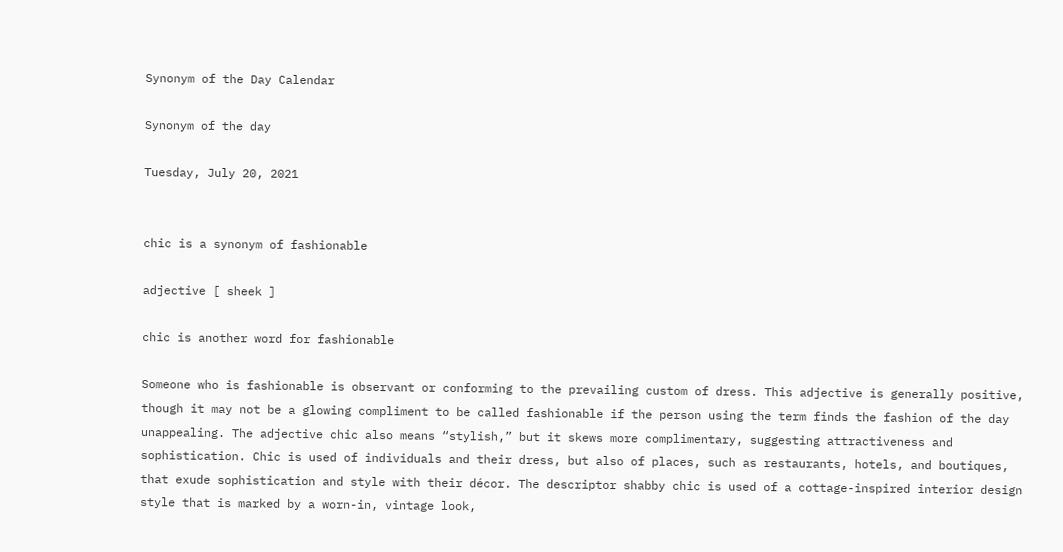Synonym of the Day Calendar

Synonym of the day

Tuesday, July 20, 2021


chic is a synonym of fashionable

adjective [ sheek ]

chic is another word for fashionable

Someone who is fashionable is observant or conforming to the prevailing custom of dress. This adjective is generally positive, though it may not be a glowing compliment to be called fashionable if the person using the term finds the fashion of the day unappealing. The adjective chic also means “stylish,” but it skews more complimentary, suggesting attractiveness and sophistication. Chic is used of individuals and their dress, but also of places, such as restaurants, hotels, and boutiques, that exude sophistication and style with their décor. The descriptor shabby chic is used of a cottage-inspired interior design style that is marked by a worn-in, vintage look,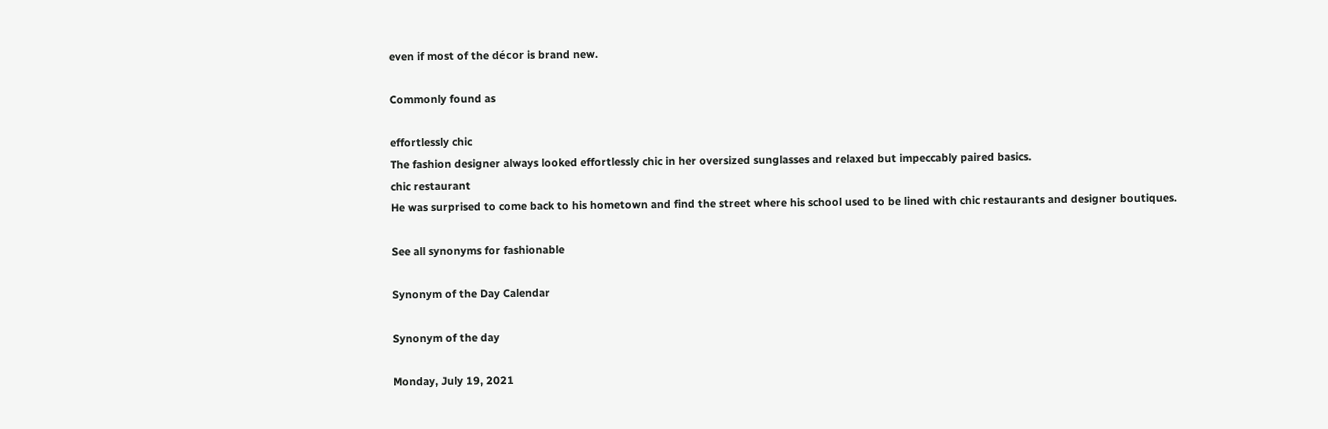even if most of the décor is brand new.

Commonly found as

effortlessly chic
The fashion designer always looked effortlessly chic in her oversized sunglasses and relaxed but impeccably paired basics.
chic restaurant
He was surprised to come back to his hometown and find the street where his school used to be lined with chic restaurants and designer boutiques.

See all synonyms for fashionable

Synonym of the Day Calendar

Synonym of the day

Monday, July 19, 2021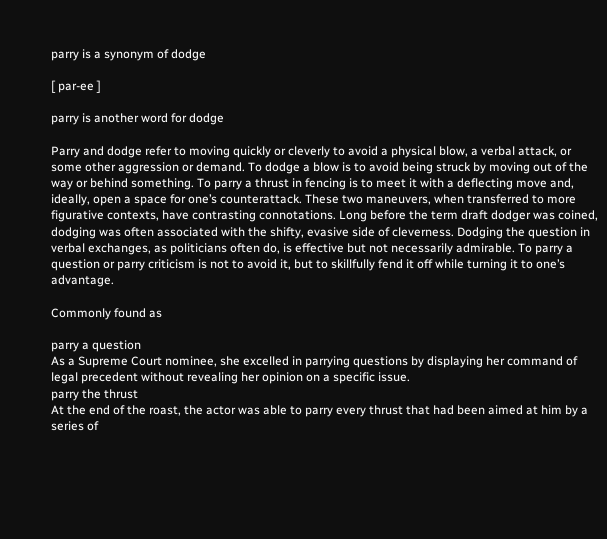parry is a synonym of dodge

[ par-ee ]

parry is another word for dodge

Parry and dodge refer to moving quickly or cleverly to avoid a physical blow, a verbal attack, or some other aggression or demand. To dodge a blow is to avoid being struck by moving out of the way or behind something. To parry a thrust in fencing is to meet it with a deflecting move and, ideally, open a space for one’s counterattack. These two maneuvers, when transferred to more figurative contexts, have contrasting connotations. Long before the term draft dodger was coined, dodging was often associated with the shifty, evasive side of cleverness. Dodging the question in verbal exchanges, as politicians often do, is effective but not necessarily admirable. To parry a question or parry criticism is not to avoid it, but to skillfully fend it off while turning it to one’s advantage.

Commonly found as

parry a question
As a Supreme Court nominee, she excelled in parrying questions by displaying her command of legal precedent without revealing her opinion on a specific issue.
parry the thrust
At the end of the roast, the actor was able to parry every thrust that had been aimed at him by a series of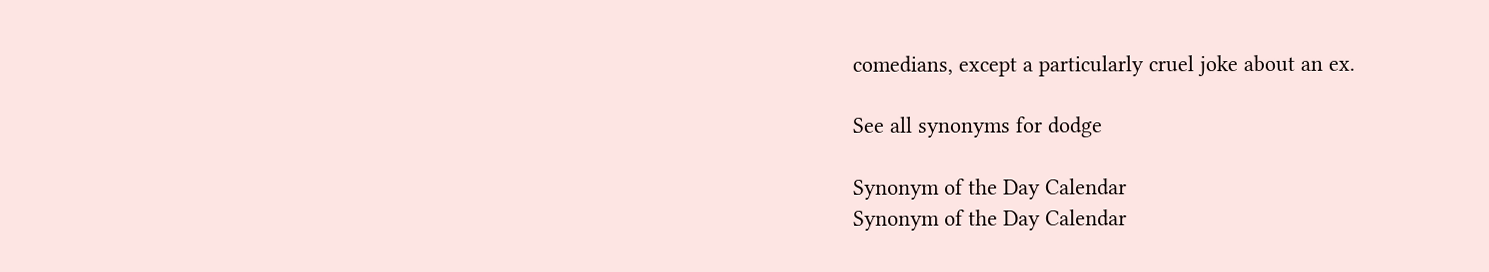comedians, except a particularly cruel joke about an ex.

See all synonyms for dodge

Synonym of the Day Calendar
Synonym of the Day Calendar